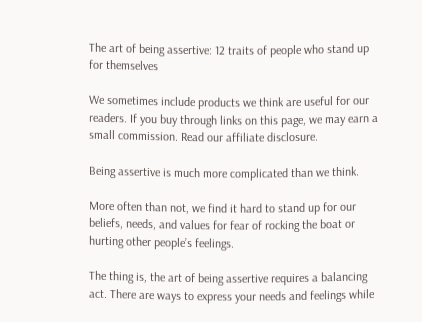The art of being assertive: 12 traits of people who stand up for themselves

We sometimes include products we think are useful for our readers. If you buy through links on this page, we may earn a small commission. Read our affiliate disclosure.

Being assertive is much more complicated than we think.

More often than not, we find it hard to stand up for our beliefs, needs, and values for fear of rocking the boat or hurting other people’s feelings.

The thing is, the art of being assertive requires a balancing act. There are ways to express your needs and feelings while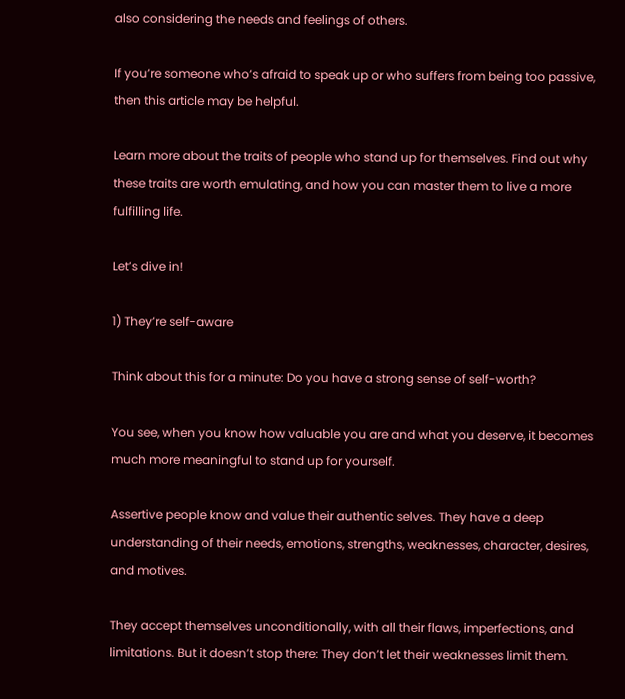also considering the needs and feelings of others.

If you’re someone who’s afraid to speak up or who suffers from being too passive, then this article may be helpful.

Learn more about the traits of people who stand up for themselves. Find out why these traits are worth emulating, and how you can master them to live a more fulfilling life.

Let’s dive in!

1) They’re self-aware

Think about this for a minute: Do you have a strong sense of self-worth?

You see, when you know how valuable you are and what you deserve, it becomes much more meaningful to stand up for yourself.

Assertive people know and value their authentic selves. They have a deep understanding of their needs, emotions, strengths, weaknesses, character, desires, and motives.

They accept themselves unconditionally, with all their flaws, imperfections, and limitations. But it doesn’t stop there: They don’t let their weaknesses limit them.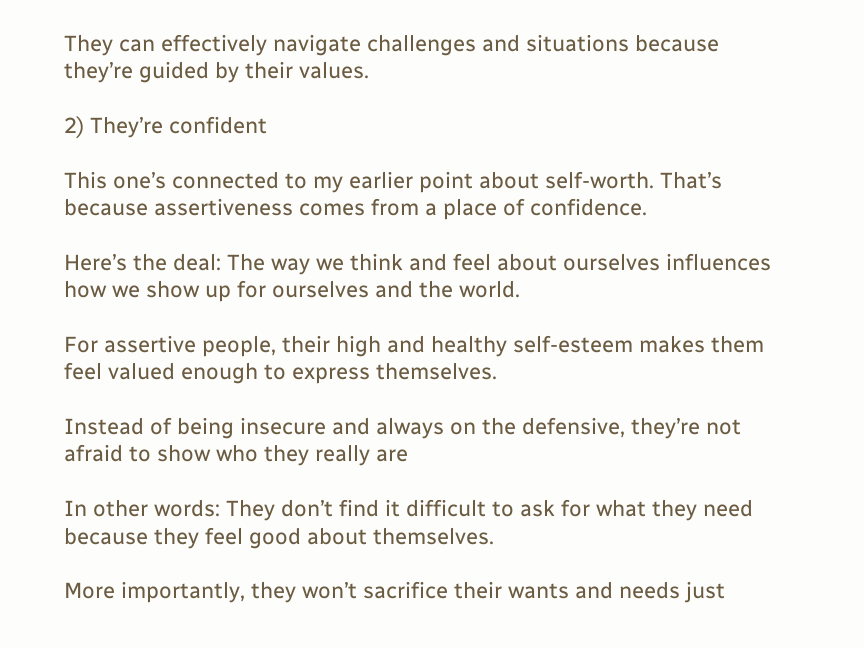They can effectively navigate challenges and situations because they’re guided by their values.

2) They’re confident

This one’s connected to my earlier point about self-worth. That’s because assertiveness comes from a place of confidence.

Here’s the deal: The way we think and feel about ourselves influences how we show up for ourselves and the world.

For assertive people, their high and healthy self-esteem makes them feel valued enough to express themselves.

Instead of being insecure and always on the defensive, they’re not afraid to show who they really are

In other words: They don’t find it difficult to ask for what they need because they feel good about themselves.

More importantly, they won’t sacrifice their wants and needs just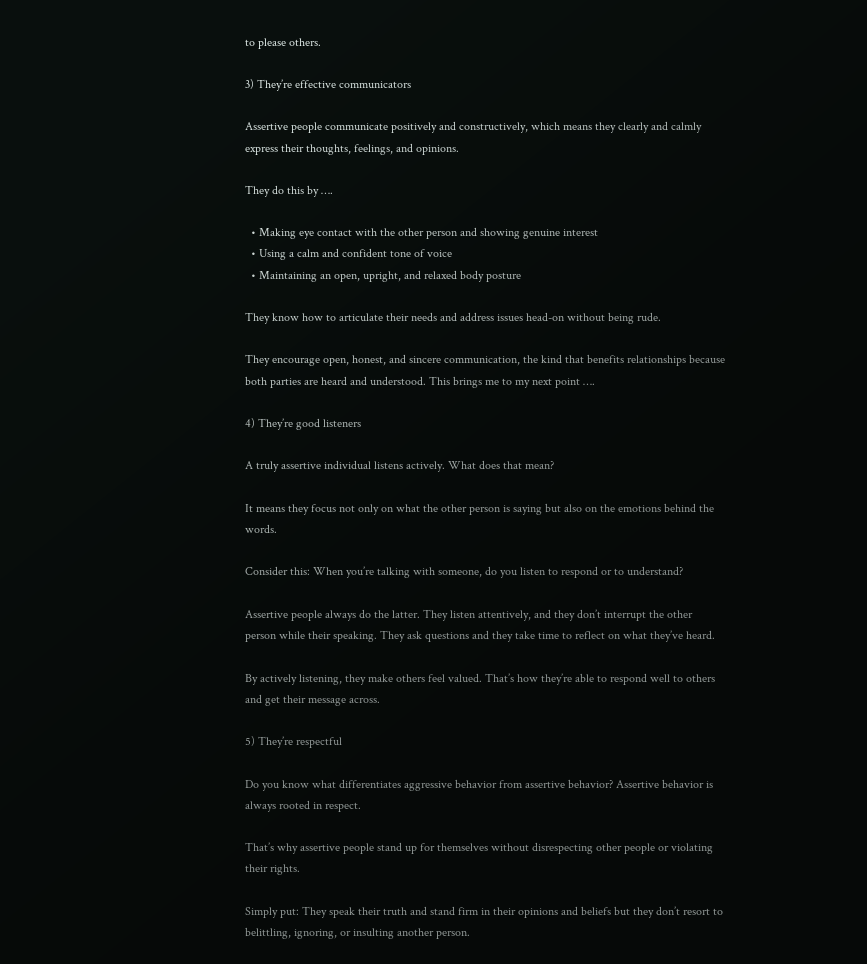to please others.

3) They’re effective communicators

Assertive people communicate positively and constructively, which means they clearly and calmly express their thoughts, feelings, and opinions.

They do this by ….

  • Making eye contact with the other person and showing genuine interest
  • Using a calm and confident tone of voice
  • Maintaining an open, upright, and relaxed body posture

They know how to articulate their needs and address issues head-on without being rude.

They encourage open, honest, and sincere communication, the kind that benefits relationships because both parties are heard and understood. This brings me to my next point ….

4) They’re good listeners

A truly assertive individual listens actively. What does that mean?

It means they focus not only on what the other person is saying but also on the emotions behind the words.

Consider this: When you’re talking with someone, do you listen to respond or to understand?

Assertive people always do the latter. They listen attentively, and they don’t interrupt the other person while their speaking. They ask questions and they take time to reflect on what they’ve heard.

By actively listening, they make others feel valued. That’s how they’re able to respond well to others and get their message across.

5) They’re respectful

Do you know what differentiates aggressive behavior from assertive behavior? Assertive behavior is always rooted in respect.

That’s why assertive people stand up for themselves without disrespecting other people or violating their rights.

Simply put: They speak their truth and stand firm in their opinions and beliefs but they don’t resort to belittling, ignoring, or insulting another person.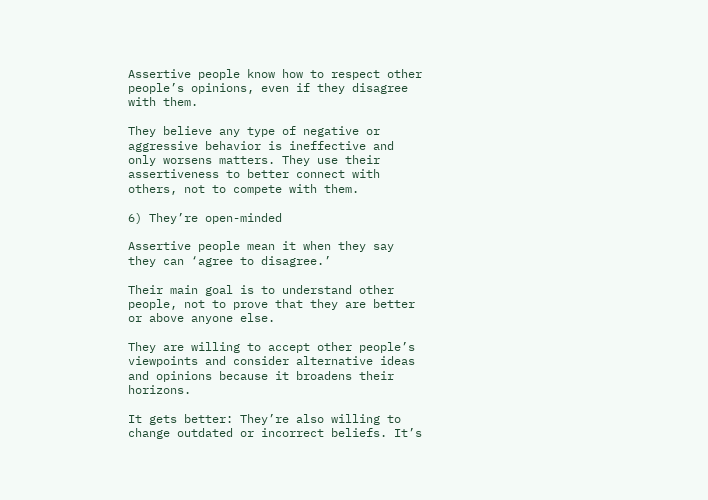Assertive people know how to respect other people’s opinions, even if they disagree with them.

They believe any type of negative or aggressive behavior is ineffective and only worsens matters. They use their assertiveness to better connect with others, not to compete with them.

6) They’re open-minded

Assertive people mean it when they say they can ‘agree to disagree.’

Their main goal is to understand other people, not to prove that they are better or above anyone else.

They are willing to accept other people’s viewpoints and consider alternative ideas and opinions because it broadens their horizons.

It gets better: They’re also willing to change outdated or incorrect beliefs. It’s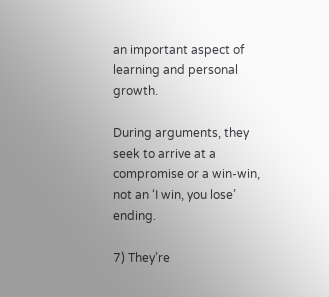an important aspect of learning and personal growth.

During arguments, they seek to arrive at a compromise or a win-win, not an ‘I win, you lose’ ending.

7) They’re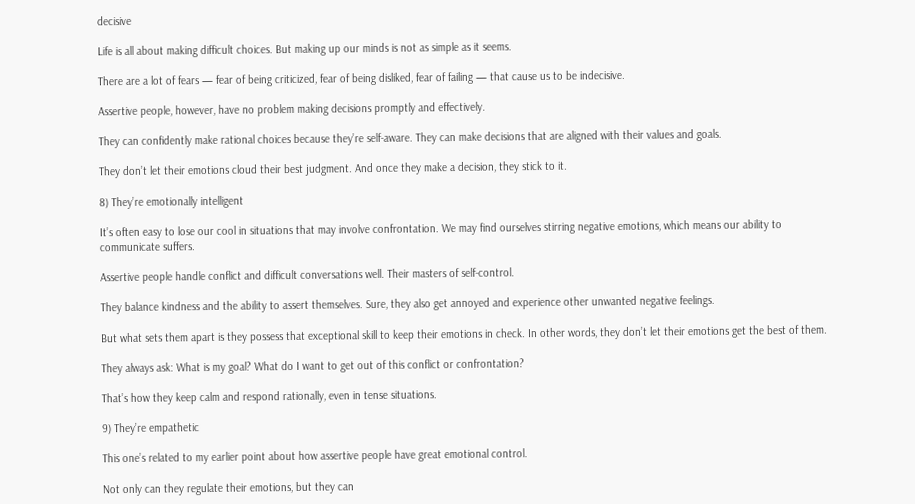decisive

Life is all about making difficult choices. But making up our minds is not as simple as it seems.

There are a lot of fears — fear of being criticized, fear of being disliked, fear of failing — that cause us to be indecisive.

Assertive people, however, have no problem making decisions promptly and effectively.

They can confidently make rational choices because they’re self-aware. They can make decisions that are aligned with their values and goals.

They don’t let their emotions cloud their best judgment. And once they make a decision, they stick to it.

8) They’re emotionally intelligent

It’s often easy to lose our cool in situations that may involve confrontation. We may find ourselves stirring negative emotions, which means our ability to communicate suffers.

Assertive people handle conflict and difficult conversations well. Their masters of self-control.

They balance kindness and the ability to assert themselves. Sure, they also get annoyed and experience other unwanted negative feelings.

But what sets them apart is they possess that exceptional skill to keep their emotions in check. In other words, they don’t let their emotions get the best of them.

They always ask: What is my goal? What do I want to get out of this conflict or confrontation?

That’s how they keep calm and respond rationally, even in tense situations.

9) They’re empathetic

This one’s related to my earlier point about how assertive people have great emotional control.

Not only can they regulate their emotions, but they can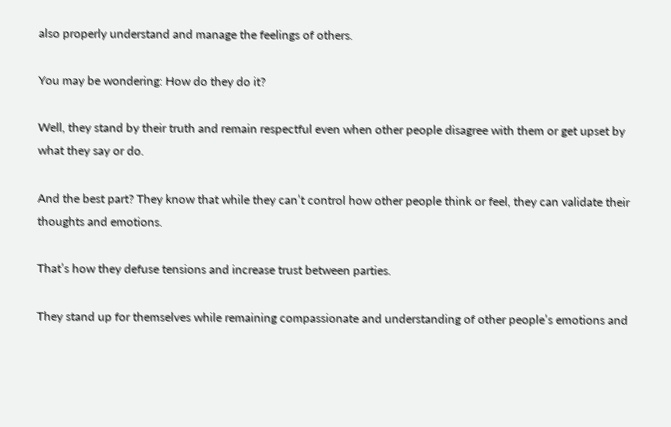also properly understand and manage the feelings of others.

You may be wondering: How do they do it?

Well, they stand by their truth and remain respectful even when other people disagree with them or get upset by what they say or do.

And the best part? They know that while they can’t control how other people think or feel, they can validate their thoughts and emotions.

That’s how they defuse tensions and increase trust between parties.

They stand up for themselves while remaining compassionate and understanding of other people’s emotions and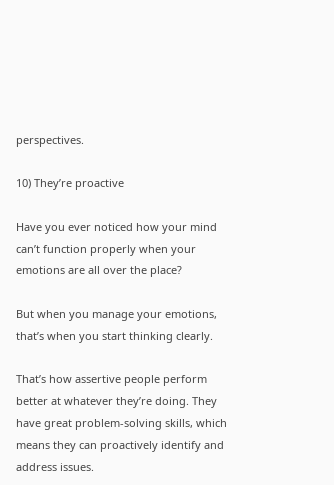perspectives.

10) They’re proactive

Have you ever noticed how your mind can’t function properly when your emotions are all over the place?

But when you manage your emotions, that’s when you start thinking clearly.

That’s how assertive people perform better at whatever they’re doing. They have great problem-solving skills, which means they can proactively identify and address issues.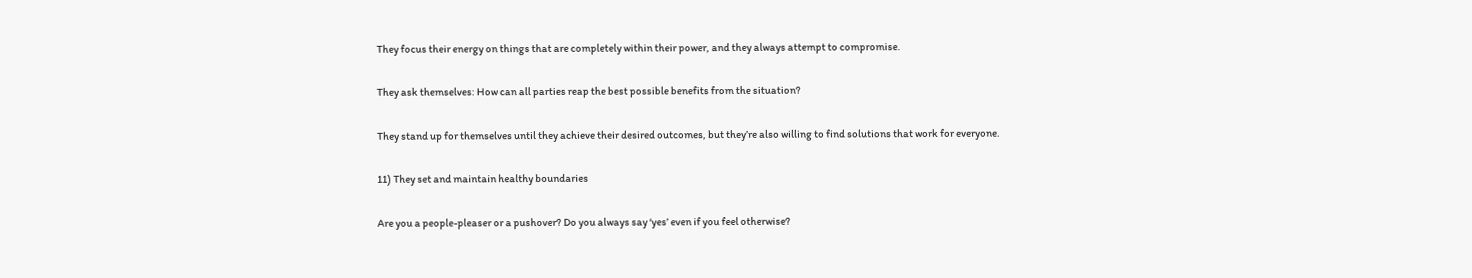They focus their energy on things that are completely within their power, and they always attempt to compromise.

They ask themselves: How can all parties reap the best possible benefits from the situation?

They stand up for themselves until they achieve their desired outcomes, but they’re also willing to find solutions that work for everyone.

11) They set and maintain healthy boundaries

Are you a people-pleaser or a pushover? Do you always say ‘yes’ even if you feel otherwise?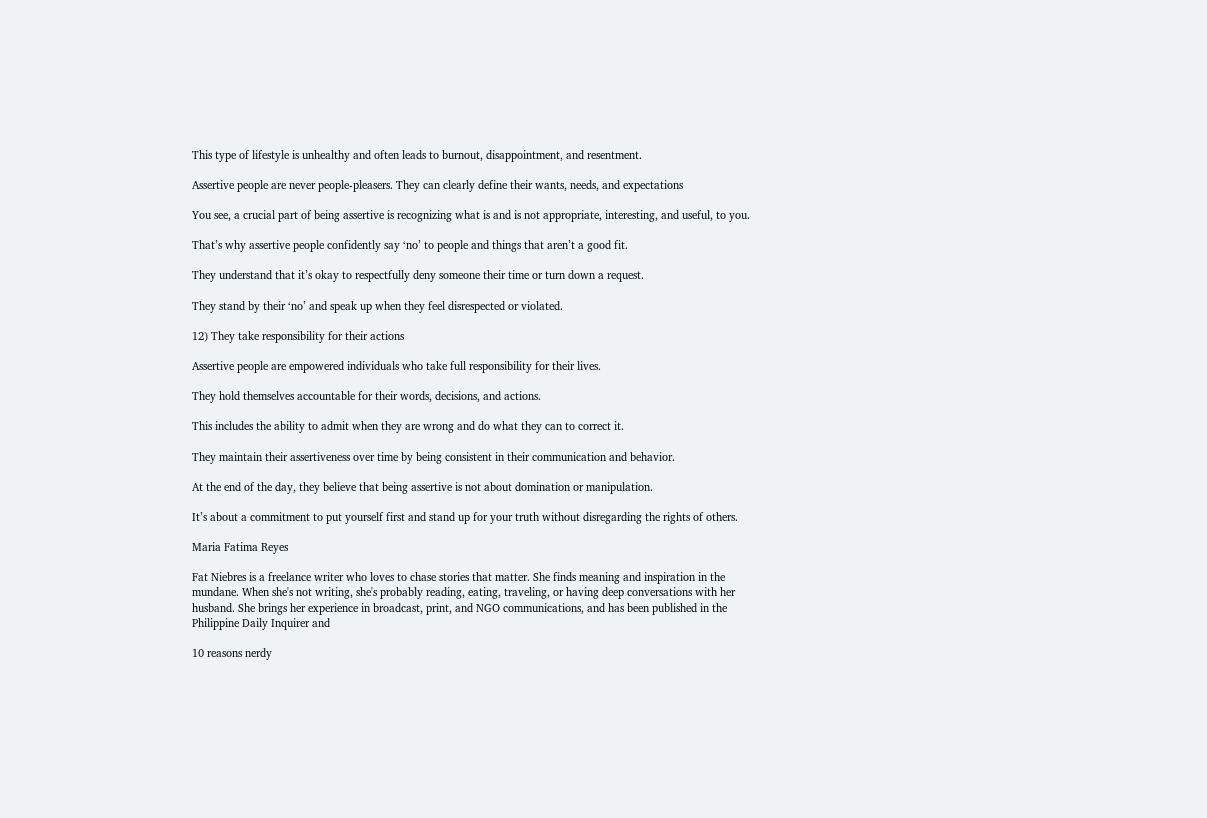This type of lifestyle is unhealthy and often leads to burnout, disappointment, and resentment.

Assertive people are never people-pleasers. They can clearly define their wants, needs, and expectations

You see, a crucial part of being assertive is recognizing what is and is not appropriate, interesting, and useful, to you.

That’s why assertive people confidently say ‘no’ to people and things that aren’t a good fit.

They understand that it’s okay to respectfully deny someone their time or turn down a request.

They stand by their ‘no’ and speak up when they feel disrespected or violated.

12) They take responsibility for their actions

Assertive people are empowered individuals who take full responsibility for their lives.

They hold themselves accountable for their words, decisions, and actions.

This includes the ability to admit when they are wrong and do what they can to correct it.

They maintain their assertiveness over time by being consistent in their communication and behavior.

At the end of the day, they believe that being assertive is not about domination or manipulation.

It’s about a commitment to put yourself first and stand up for your truth without disregarding the rights of others.

Maria Fatima Reyes

Fat Niebres is a freelance writer who loves to chase stories that matter. She finds meaning and inspiration in the mundane. When she's not writing, she's probably reading, eating, traveling, or having deep conversations with her husband. She brings her experience in broadcast, print, and NGO communications, and has been published in the Philippine Daily Inquirer and

10 reasons nerdy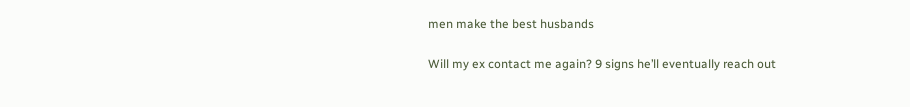men make the best husbands

Will my ex contact me again? 9 signs he’ll eventually reach out